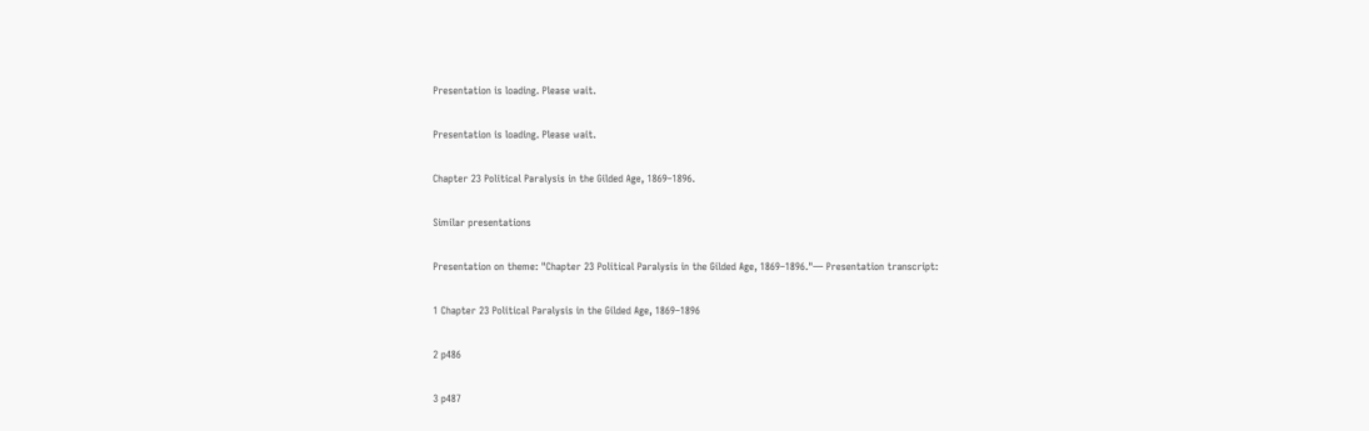Presentation is loading. Please wait.

Presentation is loading. Please wait.

Chapter 23 Political Paralysis in the Gilded Age, 1869–1896.

Similar presentations

Presentation on theme: "Chapter 23 Political Paralysis in the Gilded Age, 1869–1896."— Presentation transcript:

1 Chapter 23 Political Paralysis in the Gilded Age, 1869–1896

2 p486

3 p487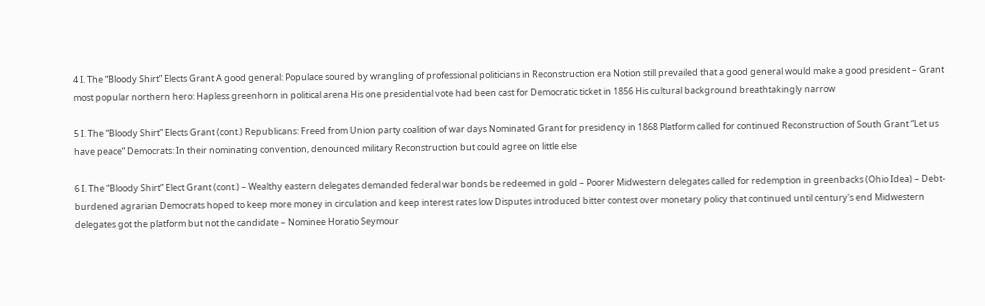4 I. The “Bloody Shirt” Elects Grant A good general: Populace soured by wrangling of professional politicians in Reconstruction era Notion still prevailed that a good general would make a good president – Grant most popular northern hero: Hapless greenhorn in political arena His one presidential vote had been cast for Democratic ticket in 1856 His cultural background breathtakingly narrow

5 I. The “Bloody Shirt” Elects Grant (cont.) Republicans: Freed from Union party coalition of war days Nominated Grant for presidency in 1868 Platform called for continued Reconstruction of South Grant “Let us have peace” Democrats: In their nominating convention, denounced military Reconstruction but could agree on little else

6 I. The “Bloody Shirt” Elect Grant (cont.) – Wealthy eastern delegates demanded federal war bonds be redeemed in gold – Poorer Midwestern delegates called for redemption in greenbacks (Ohio Idea) – Debt-burdened agrarian Democrats hoped to keep more money in circulation and keep interest rates low Disputes introduced bitter contest over monetary policy that continued until century's end Midwestern delegates got the platform but not the candidate – Nominee Horatio Seymour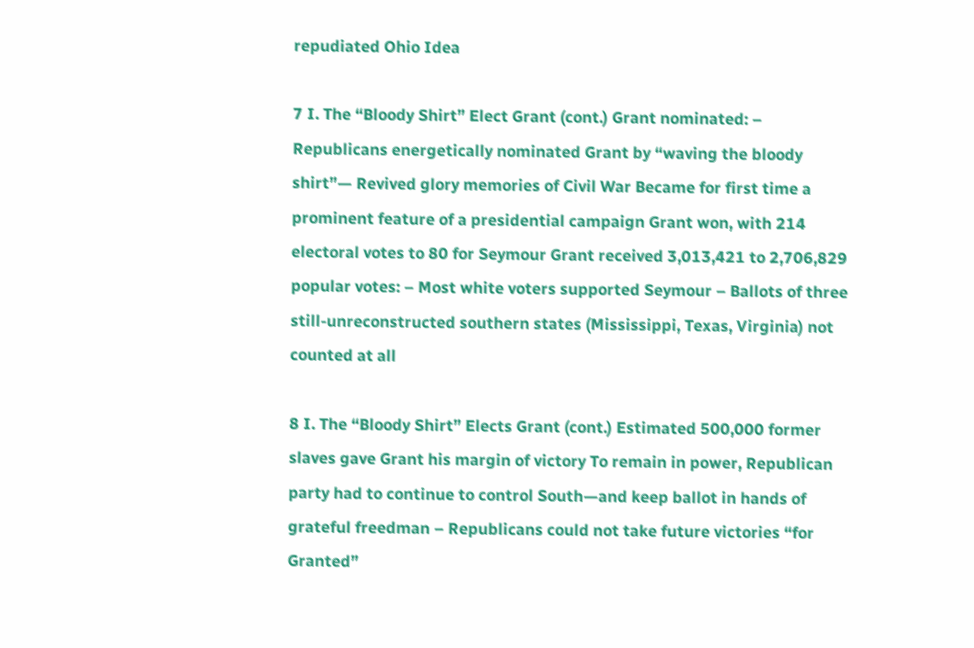repudiated Ohio Idea

7 I. The “Bloody Shirt” Elect Grant (cont.) Grant nominated: – Republicans energetically nominated Grant by “waving the bloody shirt”— Revived glory memories of Civil War Became for first time a prominent feature of a presidential campaign Grant won, with 214 electoral votes to 80 for Seymour Grant received 3,013,421 to 2,706,829 popular votes: – Most white voters supported Seymour – Ballots of three still-unreconstructed southern states (Mississippi, Texas, Virginia) not counted at all

8 I. The “Bloody Shirt” Elects Grant (cont.) Estimated 500,000 former slaves gave Grant his margin of victory To remain in power, Republican party had to continue to control South—and keep ballot in hands of grateful freedman – Republicans could not take future victories “for Granted”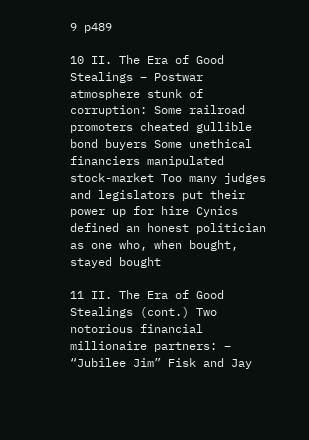9 p489

10 II. The Era of Good Stealings – Postwar atmosphere stunk of corruption: Some railroad promoters cheated gullible bond buyers Some unethical financiers manipulated stock-market Too many judges and legislators put their power up for hire Cynics defined an honest politician as one who, when bought, stayed bought

11 II. The Era of Good Stealings (cont.) Two notorious financial millionaire partners: – “Jubilee Jim” Fisk and Jay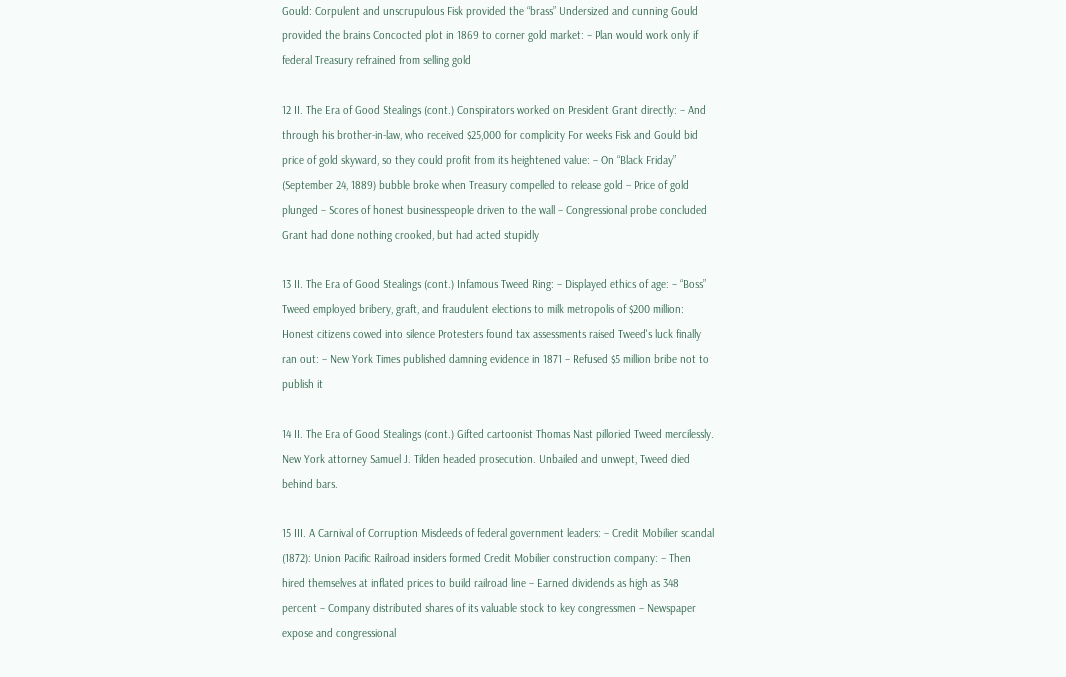Gould: Corpulent and unscrupulous Fisk provided the “brass” Undersized and cunning Gould provided the brains Concocted plot in 1869 to corner gold market: – Plan would work only if federal Treasury refrained from selling gold

12 II. The Era of Good Stealings (cont.) Conspirators worked on President Grant directly: – And through his brother-in-law, who received $25,000 for complicity For weeks Fisk and Gould bid price of gold skyward, so they could profit from its heightened value: – On “Black Friday” (September 24, 1889) bubble broke when Treasury compelled to release gold – Price of gold plunged – Scores of honest businesspeople driven to the wall – Congressional probe concluded Grant had done nothing crooked, but had acted stupidly

13 II. The Era of Good Stealings (cont.) Infamous Tweed Ring: – Displayed ethics of age: – “Boss” Tweed employed bribery, graft, and fraudulent elections to milk metropolis of $200 million: Honest citizens cowed into silence Protesters found tax assessments raised Tweed's luck finally ran out: – New York Times published damning evidence in 1871 – Refused $5 million bribe not to publish it

14 II. The Era of Good Stealings (cont.) Gifted cartoonist Thomas Nast pilloried Tweed mercilessly. New York attorney Samuel J. Tilden headed prosecution. Unbailed and unwept, Tweed died behind bars.

15 III. A Carnival of Corruption Misdeeds of federal government leaders: – Credit Mobilier scandal (1872): Union Pacific Railroad insiders formed Credit Mobilier construction company: – Then hired themselves at inflated prices to build railroad line – Earned dividends as high as 348 percent – Company distributed shares of its valuable stock to key congressmen – Newspaper expose and congressional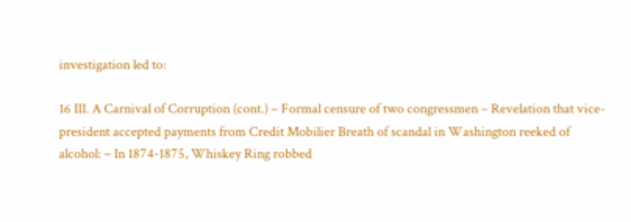investigation led to:

16 III. A Carnival of Corruption (cont.) – Formal censure of two congressmen – Revelation that vice-president accepted payments from Credit Mobilier Breath of scandal in Washington reeked of alcohol: – In 1874-1875, Whiskey Ring robbed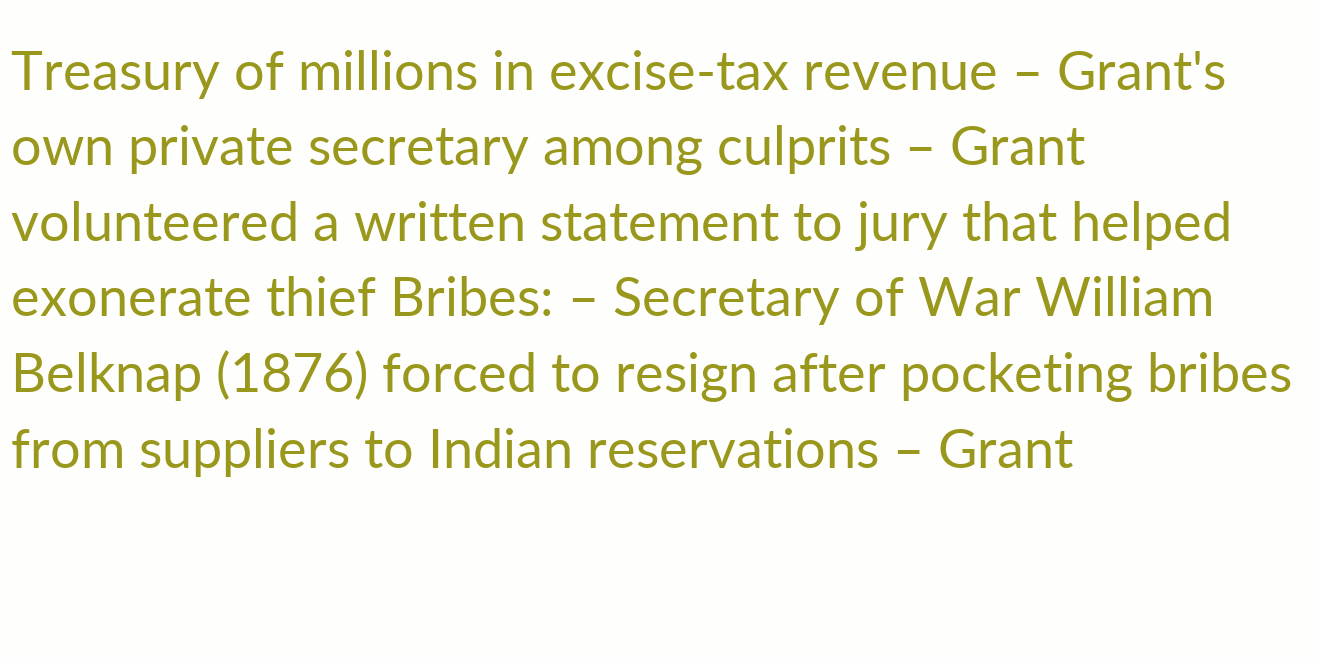Treasury of millions in excise-tax revenue – Grant's own private secretary among culprits – Grant volunteered a written statement to jury that helped exonerate thief Bribes: – Secretary of War William Belknap (1876) forced to resign after pocketing bribes from suppliers to Indian reservations – Grant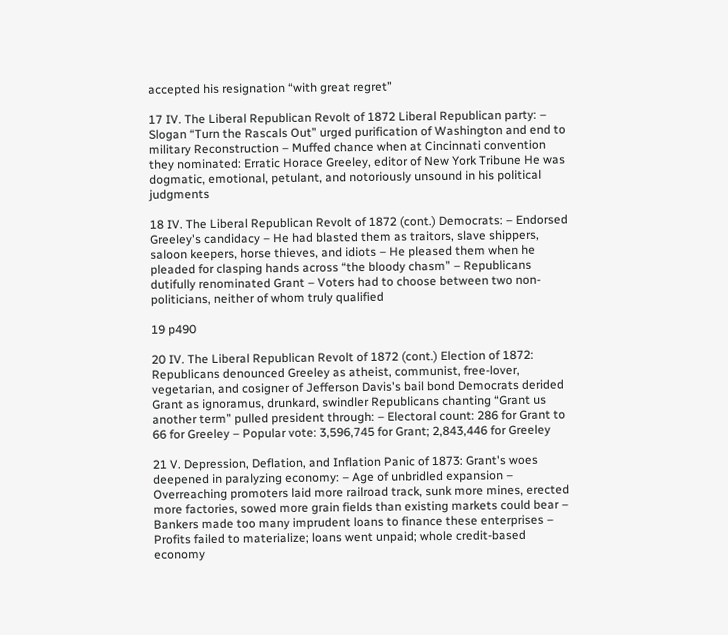accepted his resignation “with great regret”

17 IV. The Liberal Republican Revolt of 1872 Liberal Republican party: – Slogan “Turn the Rascals Out” urged purification of Washington and end to military Reconstruction – Muffed chance when at Cincinnati convention they nominated: Erratic Horace Greeley, editor of New York Tribune He was dogmatic, emotional, petulant, and notoriously unsound in his political judgments

18 IV. The Liberal Republican Revolt of 1872 (cont.) Democrats: – Endorsed Greeley's candidacy – He had blasted them as traitors, slave shippers, saloon keepers, horse thieves, and idiots – He pleased them when he pleaded for clasping hands across “the bloody chasm” – Republicans dutifully renominated Grant – Voters had to choose between two non- politicians, neither of whom truly qualified

19 p490

20 IV. The Liberal Republican Revolt of 1872 (cont.) Election of 1872: Republicans denounced Greeley as atheist, communist, free-lover, vegetarian, and cosigner of Jefferson Davis's bail bond Democrats derided Grant as ignoramus, drunkard, swindler Republicans chanting “Grant us another term” pulled president through: – Electoral count: 286 for Grant to 66 for Greeley – Popular vote: 3,596,745 for Grant; 2,843,446 for Greeley

21 V. Depression, Deflation, and Inflation Panic of 1873: Grant's woes deepened in paralyzing economy: – Age of unbridled expansion – Overreaching promoters laid more railroad track, sunk more mines, erected more factories, sowed more grain fields than existing markets could bear – Bankers made too many imprudent loans to finance these enterprises – Profits failed to materialize; loans went unpaid; whole credit-based economy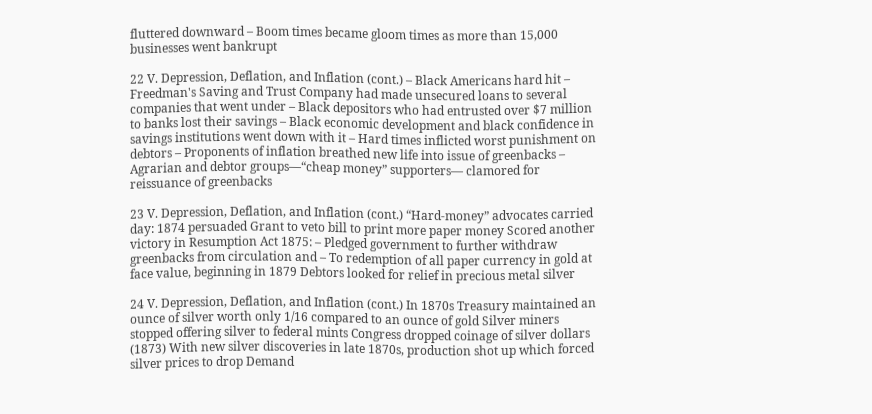fluttered downward – Boom times became gloom times as more than 15,000 businesses went bankrupt

22 V. Depression, Deflation, and Inflation (cont.) – Black Americans hard hit – Freedman's Saving and Trust Company had made unsecured loans to several companies that went under – Black depositors who had entrusted over $7 million to banks lost their savings – Black economic development and black confidence in savings institutions went down with it – Hard times inflicted worst punishment on debtors – Proponents of inflation breathed new life into issue of greenbacks – Agrarian and debtor groups—“cheap money” supporters— clamored for reissuance of greenbacks

23 V. Depression, Deflation, and Inflation (cont.) “Hard-money” advocates carried day: 1874 persuaded Grant to veto bill to print more paper money Scored another victory in Resumption Act 1875: – Pledged government to further withdraw greenbacks from circulation and – To redemption of all paper currency in gold at face value, beginning in 1879 Debtors looked for relief in precious metal silver

24 V. Depression, Deflation, and Inflation (cont.) In 1870s Treasury maintained an ounce of silver worth only 1/16 compared to an ounce of gold Silver miners stopped offering silver to federal mints Congress dropped coinage of silver dollars (1873) With new silver discoveries in late 1870s, production shot up which forced silver prices to drop Demand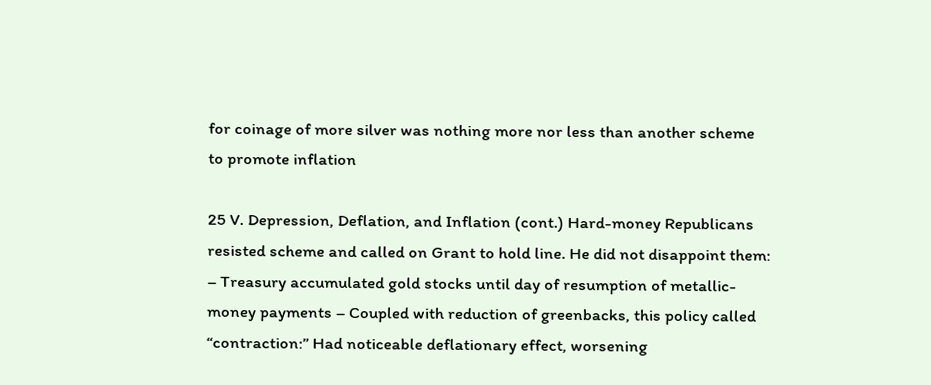for coinage of more silver was nothing more nor less than another scheme to promote inflation

25 V. Depression, Deflation, and Inflation (cont.) Hard-money Republicans resisted scheme and called on Grant to hold line. He did not disappoint them: – Treasury accumulated gold stocks until day of resumption of metallic-money payments – Coupled with reduction of greenbacks, this policy called “contraction:” Had noticeable deflationary effect, worsening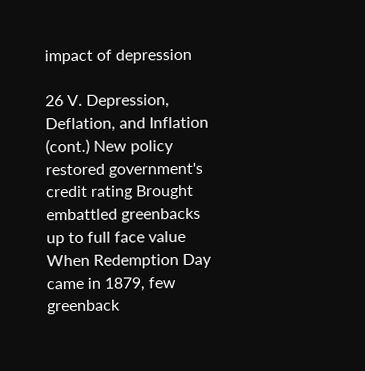impact of depression

26 V. Depression, Deflation, and Inflation (cont.) New policy restored government's credit rating Brought embattled greenbacks up to full face value When Redemption Day came in 1879, few greenback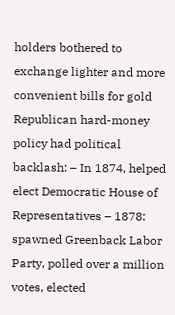holders bothered to exchange lighter and more convenient bills for gold Republican hard-money policy had political backlash: – In 1874, helped elect Democratic House of Representatives – 1878: spawned Greenback Labor Party, polled over a million votes, elected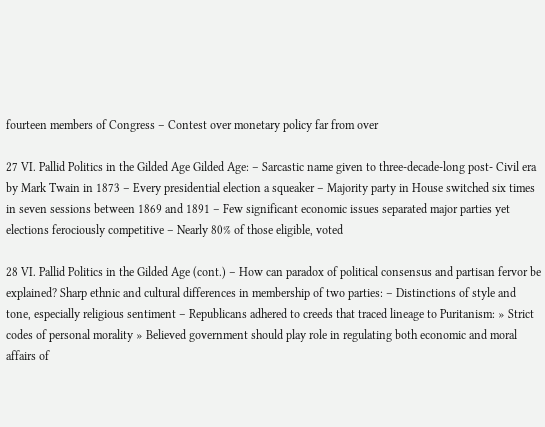fourteen members of Congress – Contest over monetary policy far from over

27 VI. Pallid Politics in the Gilded Age Gilded Age: – Sarcastic name given to three-decade-long post- Civil era by Mark Twain in 1873 – Every presidential election a squeaker – Majority party in House switched six times in seven sessions between 1869 and 1891 – Few significant economic issues separated major parties yet elections ferociously competitive – Nearly 80% of those eligible, voted

28 VI. Pallid Politics in the Gilded Age (cont.) – How can paradox of political consensus and partisan fervor be explained? Sharp ethnic and cultural differences in membership of two parties: – Distinctions of style and tone, especially religious sentiment – Republicans adhered to creeds that traced lineage to Puritanism: » Strict codes of personal morality » Believed government should play role in regulating both economic and moral affairs of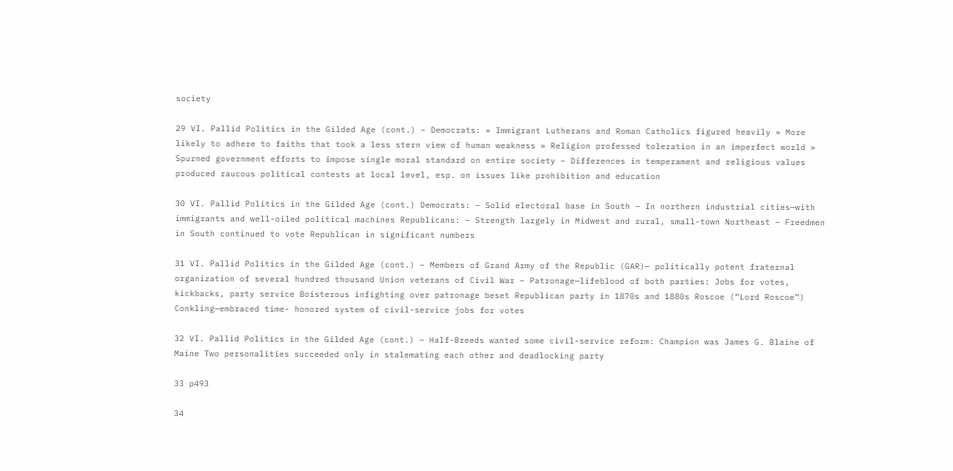society

29 VI. Pallid Politics in the Gilded Age (cont.) – Democrats: » Immigrant Lutherans and Roman Catholics figured heavily » More likely to adhere to faiths that took a less stern view of human weakness » Religion professed toleration in an imperfect world » Spurned government efforts to impose single moral standard on entire society – Differences in temperament and religious values produced raucous political contests at local level, esp. on issues like prohibition and education

30 VI. Pallid Politics in the Gilded Age (cont.) Democrats: – Solid electoral base in South – In northern industrial cities—with immigrants and well-oiled political machines Republicans: – Strength largely in Midwest and rural, small-town Northeast – Freedmen in South continued to vote Republican in significant numbers

31 VI. Pallid Politics in the Gilded Age (cont.) – Members of Grand Army of the Republic (GAR)— politically potent fraternal organization of several hundred thousand Union veterans of Civil War – Patronage—lifeblood of both parties: Jobs for votes, kickbacks, party service Boisterous infighting over patronage beset Republican party in 1870s and 1880s Roscoe (“Lord Roscoe”) Conkling—embraced time- honored system of civil-service jobs for votes

32 VI. Pallid Politics in the Gilded Age (cont.) – Half-Breeds wanted some civil-service reform: Champion was James G. Blaine of Maine Two personalities succeeded only in stalemating each other and deadlocking party

33 p493

34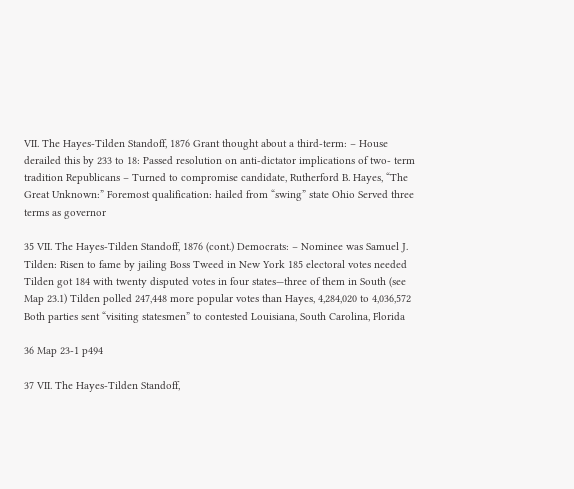VII. The Hayes-Tilden Standoff, 1876 Grant thought about a third-term: – House derailed this by 233 to 18: Passed resolution on anti-dictator implications of two- term tradition Republicans – Turned to compromise candidate, Rutherford B. Hayes, “The Great Unknown:” Foremost qualification: hailed from “swing” state Ohio Served three terms as governor

35 VII. The Hayes-Tilden Standoff, 1876 (cont.) Democrats: – Nominee was Samuel J. Tilden: Risen to fame by jailing Boss Tweed in New York 185 electoral votes needed Tilden got 184 with twenty disputed votes in four states—three of them in South (see Map 23.1) Tilden polled 247,448 more popular votes than Hayes, 4,284,020 to 4,036,572 Both parties sent “visiting statesmen” to contested Louisiana, South Carolina, Florida

36 Map 23-1 p494

37 VII. The Hayes-Tilden Standoff,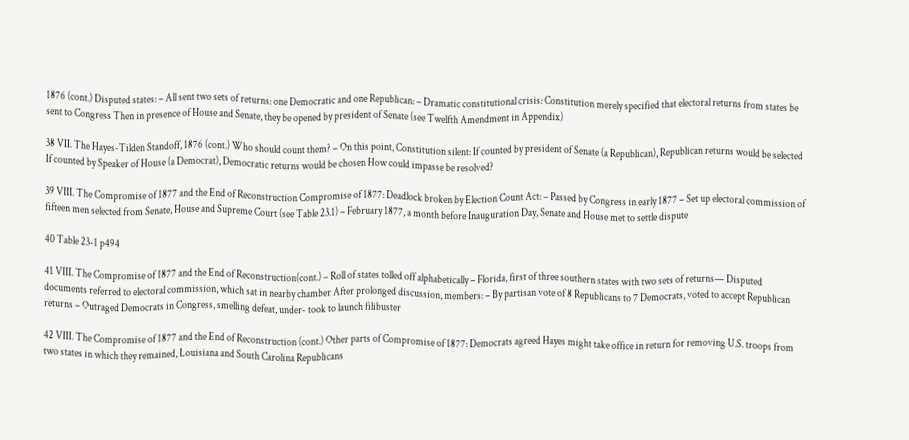1876 (cont.) Disputed states: – All sent two sets of returns: one Democratic and one Republican: – Dramatic constitutional crisis: Constitution merely specified that electoral returns from states be sent to Congress Then in presence of House and Senate, they be opened by president of Senate (see Twelfth Amendment in Appendix)

38 VII. The Hayes-Tilden Standoff, 1876 (cont.) Who should count them? – On this point, Constitution silent: If counted by president of Senate (a Republican), Republican returns would be selected If counted by Speaker of House (a Democrat), Democratic returns would be chosen How could impasse be resolved?

39 VIII. The Compromise of 1877 and the End of Reconstruction Compromise of 1877: Deadlock broken by Election Count Act: – Passed by Congress in early 1877 – Set up electoral commission of fifteen men selected from Senate, House and Supreme Court (see Table 23.1) – February 1877, a month before Inauguration Day, Senate and House met to settle dispute

40 Table 23-1 p494

41 VIII. The Compromise of 1877 and the End of Reconstruction(cont.) – Roll of states tolled off alphabetically – Florida, first of three southern states with two sets of returns— Disputed documents referred to electoral commission, which sat in nearby chamber After prolonged discussion, members: – By partisan vote of 8 Republicans to 7 Democrats, voted to accept Republican returns – Outraged Democrats in Congress, smelling defeat, under- took to launch filibuster

42 VIII. The Compromise of 1877 and the End of Reconstruction (cont.) Other parts of Compromise of 1877: Democrats agreed Hayes might take office in return for removing U.S. troops from two states in which they remained, Louisiana and South Carolina Republicans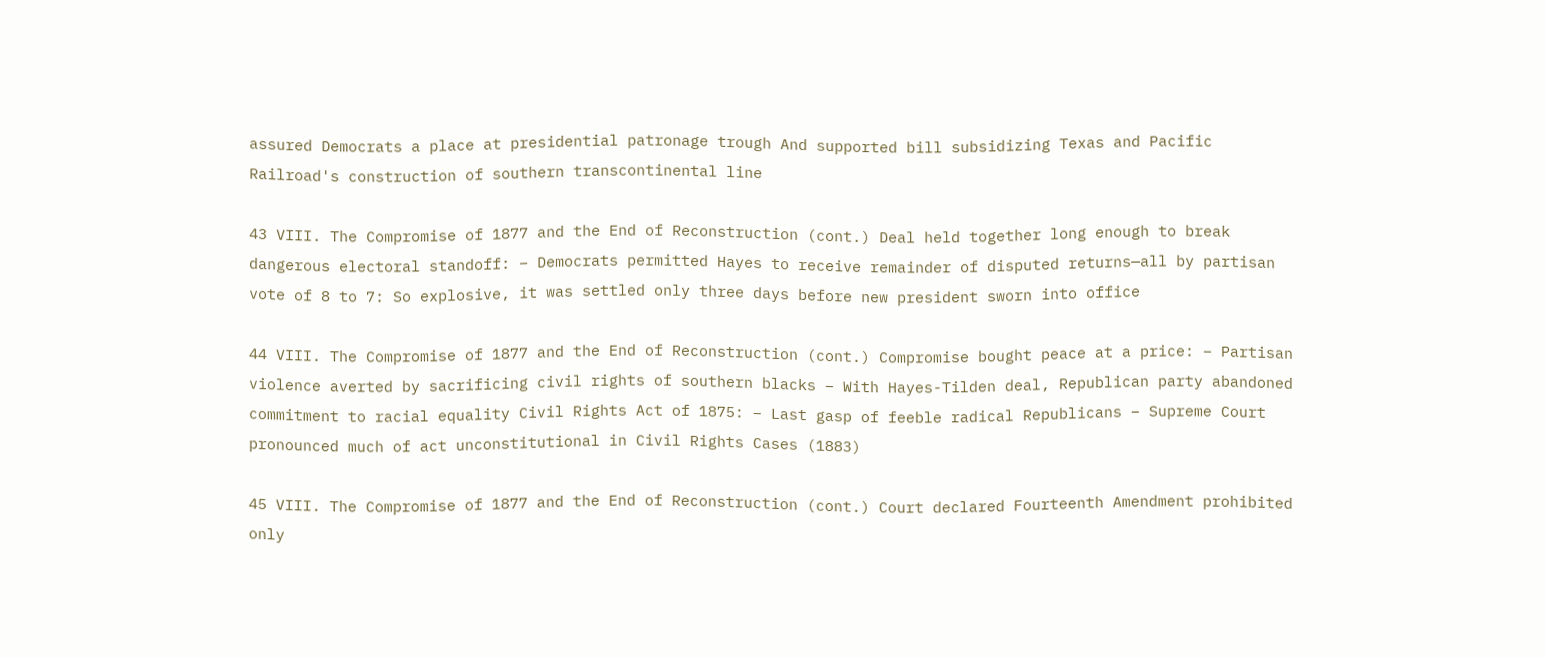assured Democrats a place at presidential patronage trough And supported bill subsidizing Texas and Pacific Railroad's construction of southern transcontinental line

43 VIII. The Compromise of 1877 and the End of Reconstruction (cont.) Deal held together long enough to break dangerous electoral standoff: – Democrats permitted Hayes to receive remainder of disputed returns—all by partisan vote of 8 to 7: So explosive, it was settled only three days before new president sworn into office

44 VIII. The Compromise of 1877 and the End of Reconstruction (cont.) Compromise bought peace at a price: – Partisan violence averted by sacrificing civil rights of southern blacks – With Hayes-Tilden deal, Republican party abandoned commitment to racial equality Civil Rights Act of 1875: – Last gasp of feeble radical Republicans – Supreme Court pronounced much of act unconstitutional in Civil Rights Cases (1883)

45 VIII. The Compromise of 1877 and the End of Reconstruction (cont.) Court declared Fourteenth Amendment prohibited only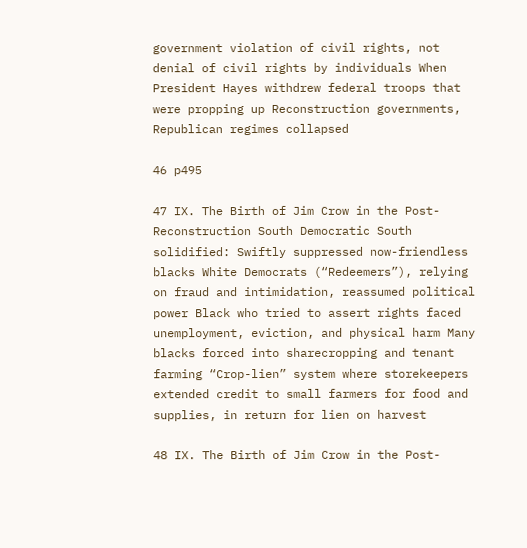government violation of civil rights, not denial of civil rights by individuals When President Hayes withdrew federal troops that were propping up Reconstruction governments, Republican regimes collapsed

46 p495

47 IX. The Birth of Jim Crow in the Post-Reconstruction South Democratic South solidified: Swiftly suppressed now-friendless blacks White Democrats (“Redeemers”), relying on fraud and intimidation, reassumed political power Black who tried to assert rights faced unemployment, eviction, and physical harm Many blacks forced into sharecropping and tenant farming “Crop-lien” system where storekeepers extended credit to small farmers for food and supplies, in return for lien on harvest

48 IX. The Birth of Jim Crow in the Post-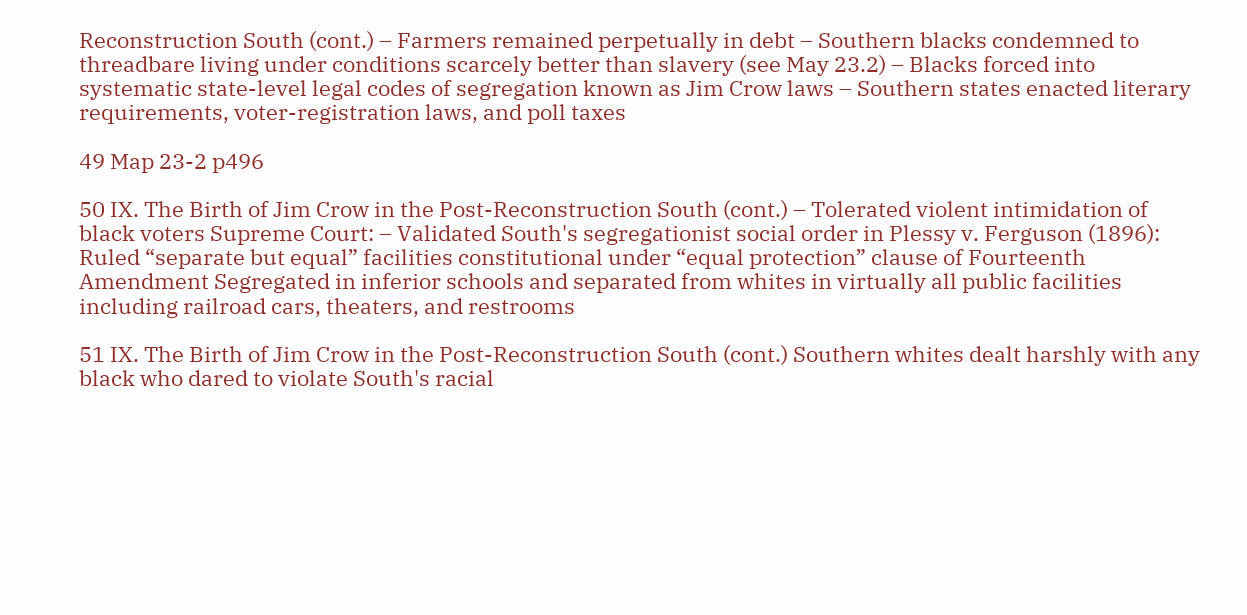Reconstruction South (cont.) – Farmers remained perpetually in debt – Southern blacks condemned to threadbare living under conditions scarcely better than slavery (see May 23.2) – Blacks forced into systematic state-level legal codes of segregation known as Jim Crow laws – Southern states enacted literary requirements, voter-registration laws, and poll taxes

49 Map 23-2 p496

50 IX. The Birth of Jim Crow in the Post-Reconstruction South (cont.) – Tolerated violent intimidation of black voters Supreme Court: – Validated South's segregationist social order in Plessy v. Ferguson (1896): Ruled “separate but equal” facilities constitutional under “equal protection” clause of Fourteenth Amendment Segregated in inferior schools and separated from whites in virtually all public facilities including railroad cars, theaters, and restrooms

51 IX. The Birth of Jim Crow in the Post-Reconstruction South (cont.) Southern whites dealt harshly with any black who dared to violate South's racial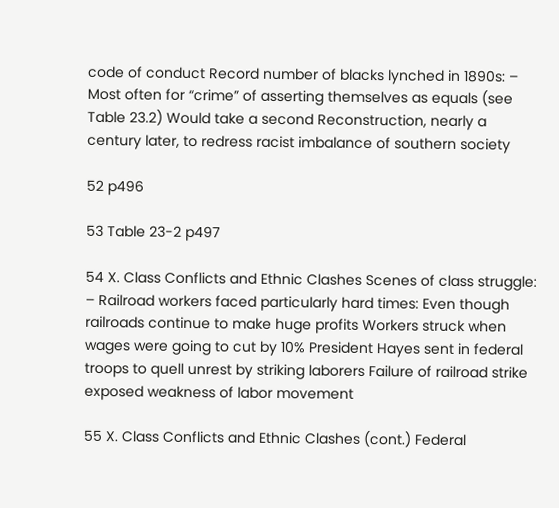code of conduct Record number of blacks lynched in 1890s: – Most often for “crime” of asserting themselves as equals (see Table 23.2) Would take a second Reconstruction, nearly a century later, to redress racist imbalance of southern society

52 p496

53 Table 23-2 p497

54 X. Class Conflicts and Ethnic Clashes Scenes of class struggle: – Railroad workers faced particularly hard times: Even though railroads continue to make huge profits Workers struck when wages were going to cut by 10% President Hayes sent in federal troops to quell unrest by striking laborers Failure of railroad strike exposed weakness of labor movement

55 X. Class Conflicts and Ethnic Clashes (cont.) Federal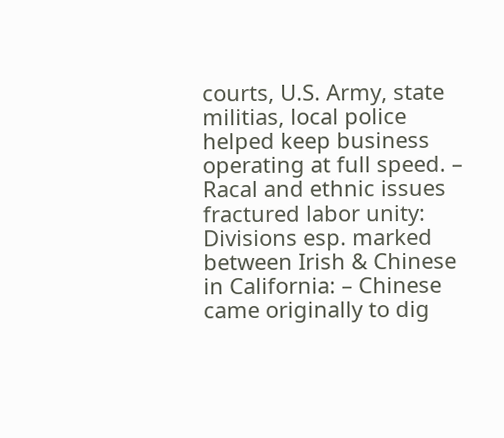courts, U.S. Army, state militias, local police helped keep business operating at full speed. – Racal and ethnic issues fractured labor unity: Divisions esp. marked between Irish & Chinese in California: – Chinese came originally to dig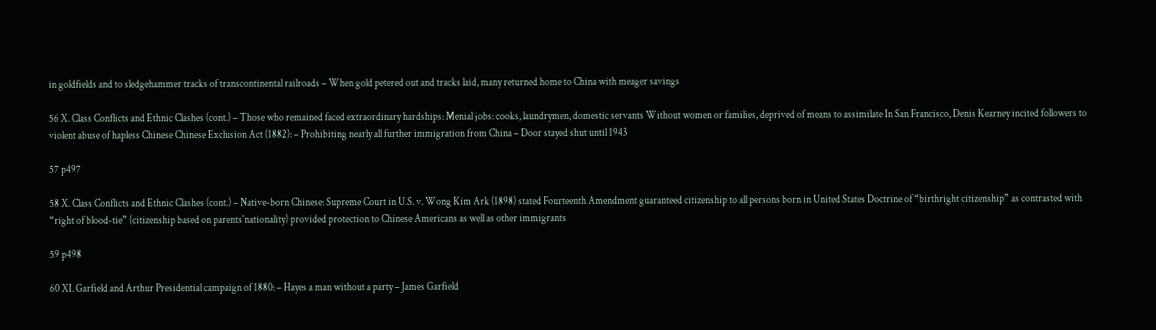in goldfields and to sledgehammer tracks of transcontinental railroads – When gold petered out and tracks laid, many returned home to China with meager savings

56 X. Class Conflicts and Ethnic Clashes (cont.) – Those who remained faced extraordinary hardships: Menial jobs: cooks, laundrymen, domestic servants Without women or families, deprived of means to assimilate In San Francisco, Denis Kearney incited followers to violent abuse of hapless Chinese Chinese Exclusion Act (1882): – Prohibiting nearly all further immigration from China – Door stayed shut until 1943

57 p497

58 X. Class Conflicts and Ethnic Clashes (cont.) – Native-born Chinese: Supreme Court in U.S. v. Wong Kim Ark (1898) stated Fourteenth Amendment guaranteed citizenship to all persons born in United States Doctrine of “birthright citizenship” as contrasted with “right of blood-tie” (citizenship based on parents'nationality) provided protection to Chinese Americans as well as other immigrants

59 p498

60 XI. Garfield and Arthur Presidential campaign of 1880: – Hayes a man without a party – James Garfield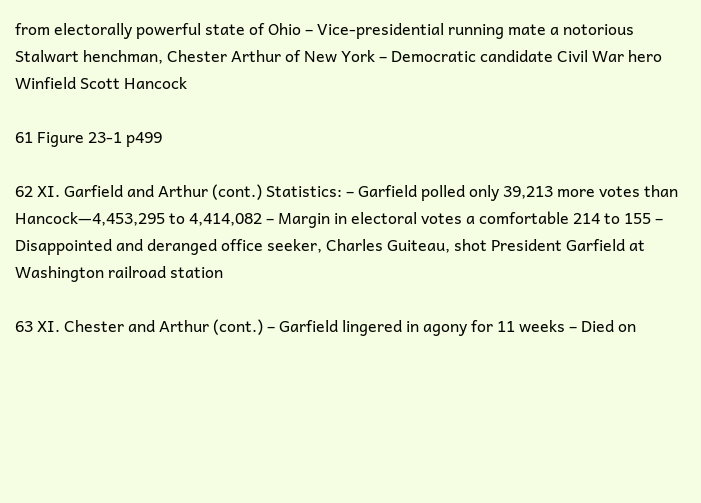from electorally powerful state of Ohio – Vice-presidential running mate a notorious Stalwart henchman, Chester Arthur of New York – Democratic candidate Civil War hero Winfield Scott Hancock

61 Figure 23-1 p499

62 XI. Garfield and Arthur (cont.) Statistics: – Garfield polled only 39,213 more votes than Hancock—4,453,295 to 4,414,082 – Margin in electoral votes a comfortable 214 to 155 – Disappointed and deranged office seeker, Charles Guiteau, shot President Garfield at Washington railroad station

63 XI. Chester and Arthur (cont.) – Garfield lingered in agony for 11 weeks – Died on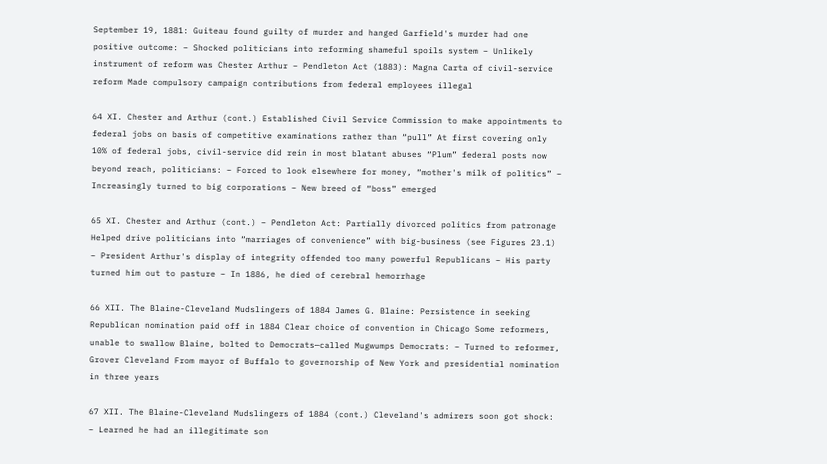September 19, 1881: Guiteau found guilty of murder and hanged Garfield's murder had one positive outcome: – Shocked politicians into reforming shameful spoils system – Unlikely instrument of reform was Chester Arthur – Pendleton Act (1883): Magna Carta of civil-service reform Made compulsory campaign contributions from federal employees illegal

64 XI. Chester and Arthur (cont.) Established Civil Service Commission to make appointments to federal jobs on basis of competitive examinations rather than “pull” At first covering only 10% of federal jobs, civil-service did rein in most blatant abuses “Plum” federal posts now beyond reach, politicians: – Forced to look elsewhere for money, “mother's milk of politics” – Increasingly turned to big corporations – New breed of “boss” emerged

65 XI. Chester and Arthur (cont.) – Pendleton Act: Partially divorced politics from patronage Helped drive politicians into “marriages of convenience” with big-business (see Figures 23.1) – President Arthur's display of integrity offended too many powerful Republicans – His party turned him out to pasture – In 1886, he died of cerebral hemorrhage

66 XII. The Blaine-Cleveland Mudslingers of 1884 James G. Blaine: Persistence in seeking Republican nomination paid off in 1884 Clear choice of convention in Chicago Some reformers, unable to swallow Blaine, bolted to Democrats—called Mugwumps Democrats: – Turned to reformer, Grover Cleveland From mayor of Buffalo to governorship of New York and presidential nomination in three years

67 XII. The Blaine-Cleveland Mudslingers of 1884 (cont.) Cleveland's admirers soon got shock: – Learned he had an illegitimate son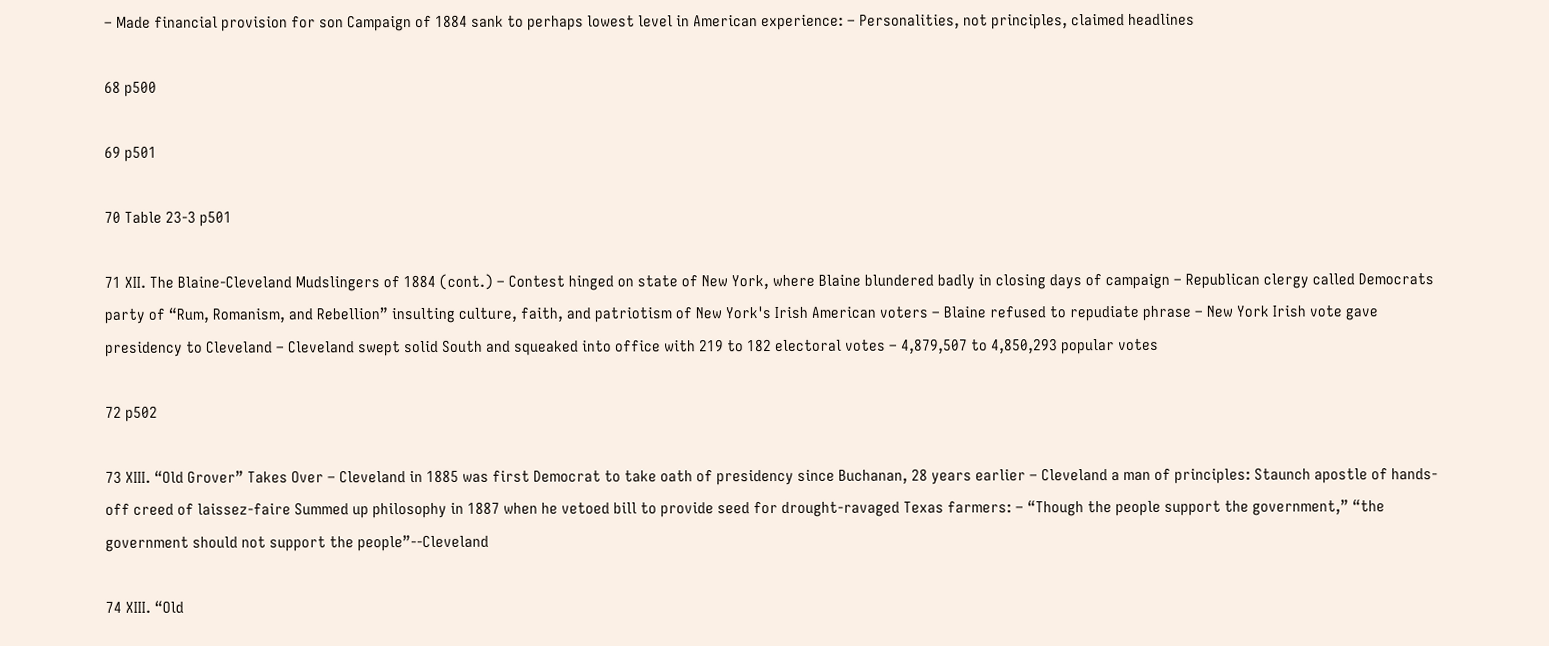– Made financial provision for son Campaign of 1884 sank to perhaps lowest level in American experience: – Personalities, not principles, claimed headlines

68 p500

69 p501

70 Table 23-3 p501

71 XII. The Blaine-Cleveland Mudslingers of 1884 (cont.) – Contest hinged on state of New York, where Blaine blundered badly in closing days of campaign – Republican clergy called Democrats party of “Rum, Romanism, and Rebellion” insulting culture, faith, and patriotism of New York's Irish American voters – Blaine refused to repudiate phrase – New York Irish vote gave presidency to Cleveland – Cleveland swept solid South and squeaked into office with 219 to 182 electoral votes – 4,879,507 to 4,850,293 popular votes

72 p502

73 XIII. “Old Grover” Takes Over – Cleveland in 1885 was first Democrat to take oath of presidency since Buchanan, 28 years earlier – Cleveland a man of principles: Staunch apostle of hands-off creed of laissez-faire Summed up philosophy in 1887 when he vetoed bill to provide seed for drought-ravaged Texas farmers: – “Though the people support the government,” “the government should not support the people”--Cleveland

74 XIII. “Old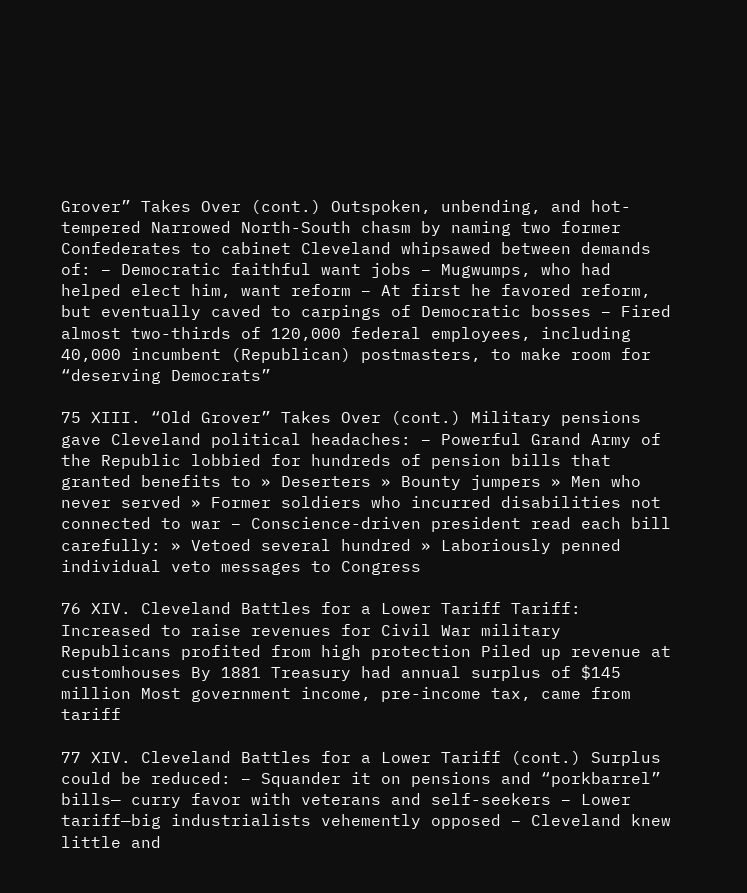Grover” Takes Over (cont.) Outspoken, unbending, and hot-tempered Narrowed North-South chasm by naming two former Confederates to cabinet Cleveland whipsawed between demands of: – Democratic faithful want jobs – Mugwumps, who had helped elect him, want reform – At first he favored reform, but eventually caved to carpings of Democratic bosses – Fired almost two-thirds of 120,000 federal employees, including 40,000 incumbent (Republican) postmasters, to make room for “deserving Democrats”

75 XIII. “Old Grover” Takes Over (cont.) Military pensions gave Cleveland political headaches: – Powerful Grand Army of the Republic lobbied for hundreds of pension bills that granted benefits to » Deserters » Bounty jumpers » Men who never served » Former soldiers who incurred disabilities not connected to war – Conscience-driven president read each bill carefully: » Vetoed several hundred » Laboriously penned individual veto messages to Congress

76 XIV. Cleveland Battles for a Lower Tariff Tariff: Increased to raise revenues for Civil War military Republicans profited from high protection Piled up revenue at customhouses By 1881 Treasury had annual surplus of $145 million Most government income, pre-income tax, came from tariff

77 XIV. Cleveland Battles for a Lower Tariff (cont.) Surplus could be reduced: – Squander it on pensions and “porkbarrel” bills— curry favor with veterans and self-seekers – Lower tariff—big industrialists vehemently opposed – Cleveland knew little and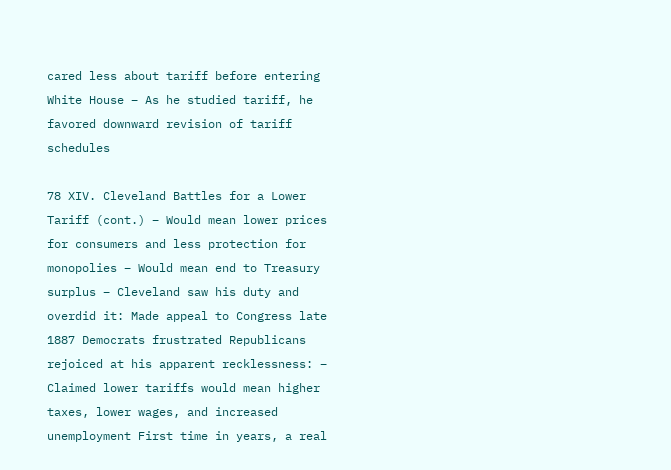cared less about tariff before entering White House – As he studied tariff, he favored downward revision of tariff schedules

78 XIV. Cleveland Battles for a Lower Tariff (cont.) – Would mean lower prices for consumers and less protection for monopolies – Would mean end to Treasury surplus – Cleveland saw his duty and overdid it: Made appeal to Congress late 1887 Democrats frustrated Republicans rejoiced at his apparent recklessness: – Claimed lower tariffs would mean higher taxes, lower wages, and increased unemployment First time in years, a real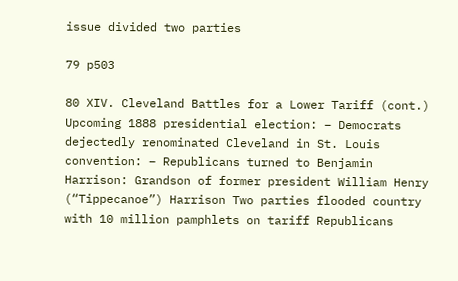issue divided two parties

79 p503

80 XIV. Cleveland Battles for a Lower Tariff (cont.) Upcoming 1888 presidential election: – Democrats dejectedly renominated Cleveland in St. Louis convention: – Republicans turned to Benjamin Harrison: Grandson of former president William Henry (“Tippecanoe”) Harrison Two parties flooded country with 10 million pamphlets on tariff Republicans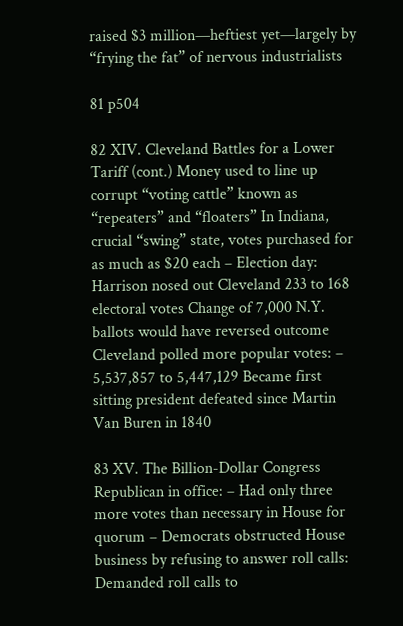raised $3 million—heftiest yet—largely by “frying the fat” of nervous industrialists

81 p504

82 XIV. Cleveland Battles for a Lower Tariff (cont.) Money used to line up corrupt “voting cattle” known as “repeaters” and “floaters” In Indiana, crucial “swing” state, votes purchased for as much as $20 each – Election day: Harrison nosed out Cleveland 233 to 168 electoral votes Change of 7,000 N.Y. ballots would have reversed outcome Cleveland polled more popular votes: – 5,537,857 to 5,447,129 Became first sitting president defeated since Martin Van Buren in 1840

83 XV. The Billion-Dollar Congress Republican in office: – Had only three more votes than necessary in House for quorum – Democrats obstructed House business by refusing to answer roll calls: Demanded roll calls to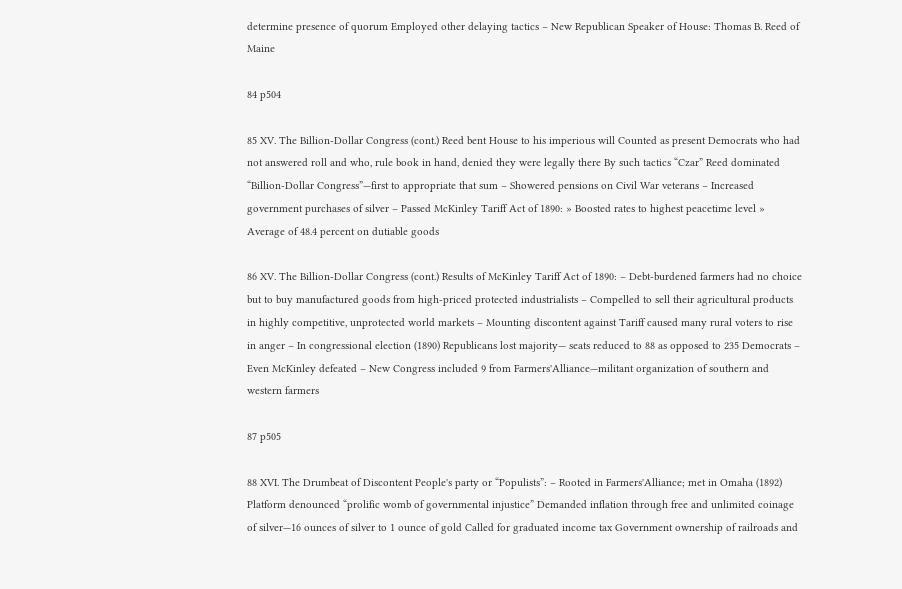determine presence of quorum Employed other delaying tactics – New Republican Speaker of House: Thomas B. Reed of Maine

84 p504

85 XV. The Billion-Dollar Congress (cont.) Reed bent House to his imperious will Counted as present Democrats who had not answered roll and who, rule book in hand, denied they were legally there By such tactics “Czar” Reed dominated “Billion-Dollar Congress”—first to appropriate that sum – Showered pensions on Civil War veterans – Increased government purchases of silver – Passed McKinley Tariff Act of 1890: » Boosted rates to highest peacetime level » Average of 48.4 percent on dutiable goods

86 XV. The Billion-Dollar Congress (cont.) Results of McKinley Tariff Act of 1890: – Debt-burdened farmers had no choice but to buy manufactured goods from high-priced protected industrialists – Compelled to sell their agricultural products in highly competitive, unprotected world markets – Mounting discontent against Tariff caused many rural voters to rise in anger – In congressional election (1890) Republicans lost majority— seats reduced to 88 as opposed to 235 Democrats – Even McKinley defeated – New Congress included 9 from Farmers'Alliance—militant organization of southern and western farmers

87 p505

88 XVI. The Drumbeat of Discontent People's party or “Populists”: – Rooted in Farmers'Alliance; met in Omaha (1892) Platform denounced “prolific womb of governmental injustice” Demanded inflation through free and unlimited coinage of silver—16 ounces of silver to 1 ounce of gold Called for graduated income tax Government ownership of railroads and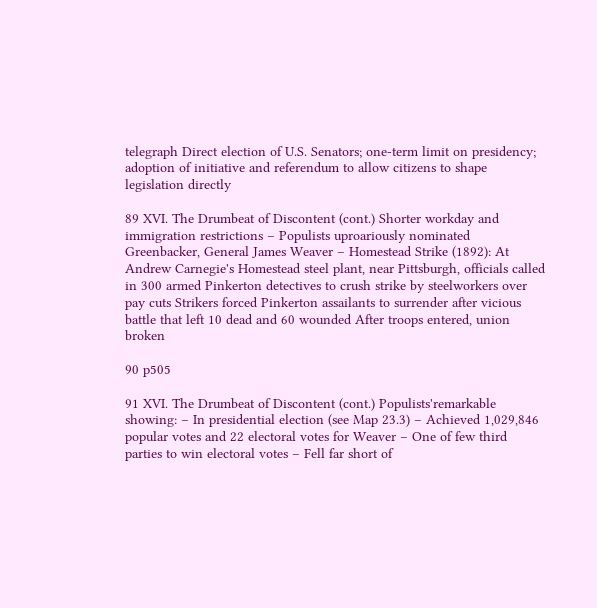telegraph Direct election of U.S. Senators; one-term limit on presidency; adoption of initiative and referendum to allow citizens to shape legislation directly

89 XVI. The Drumbeat of Discontent (cont.) Shorter workday and immigration restrictions – Populists uproariously nominated Greenbacker, General James Weaver – Homestead Strike (1892): At Andrew Carnegie's Homestead steel plant, near Pittsburgh, officials called in 300 armed Pinkerton detectives to crush strike by steelworkers over pay cuts Strikers forced Pinkerton assailants to surrender after vicious battle that left 10 dead and 60 wounded After troops entered, union broken

90 p505

91 XVI. The Drumbeat of Discontent (cont.) Populists'remarkable showing: – In presidential election (see Map 23.3) – Achieved 1,029,846 popular votes and 22 electoral votes for Weaver – One of few third parties to win electoral votes – Fell far short of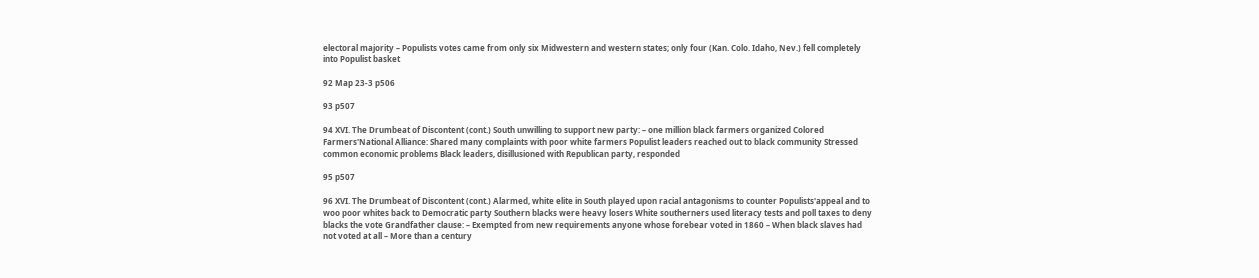electoral majority – Populists votes came from only six Midwestern and western states; only four (Kan. Colo. Idaho, Nev.) fell completely into Populist basket

92 Map 23-3 p506

93 p507

94 XVI. The Drumbeat of Discontent (cont.) South unwilling to support new party: – one million black farmers organized Colored Farmers'National Alliance: Shared many complaints with poor white farmers Populist leaders reached out to black community Stressed common economic problems Black leaders, disillusioned with Republican party, responded

95 p507

96 XVI. The Drumbeat of Discontent (cont.) Alarmed, white elite in South played upon racial antagonisms to counter Populists'appeal and to woo poor whites back to Democratic party Southern blacks were heavy losers White southerners used literacy tests and poll taxes to deny blacks the vote Grandfather clause: – Exempted from new requirements anyone whose forebear voted in 1860 – When black slaves had not voted at all – More than a century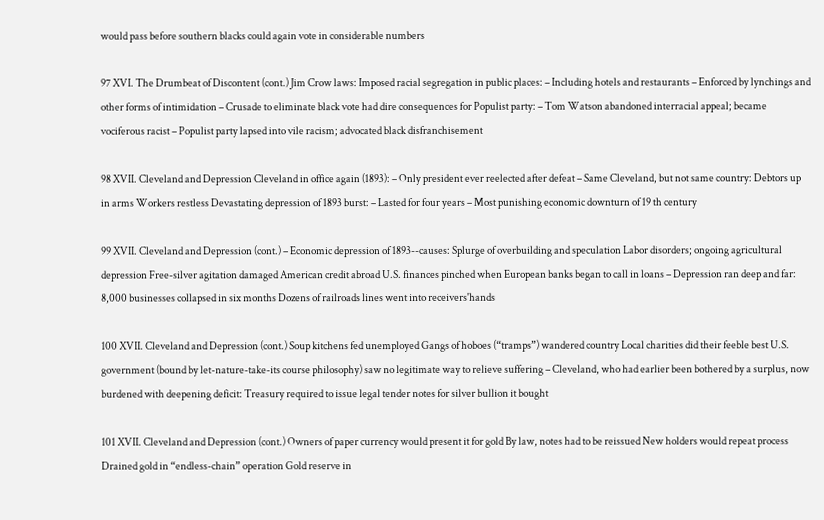would pass before southern blacks could again vote in considerable numbers

97 XVI. The Drumbeat of Discontent (cont.) Jim Crow laws: Imposed racial segregation in public places: – Including hotels and restaurants – Enforced by lynchings and other forms of intimidation – Crusade to eliminate black vote had dire consequences for Populist party: – Tom Watson abandoned interracial appeal; became vociferous racist – Populist party lapsed into vile racism; advocated black disfranchisement

98 XVII. Cleveland and Depression Cleveland in office again (1893): – Only president ever reelected after defeat – Same Cleveland, but not same country: Debtors up in arms Workers restless Devastating depression of 1893 burst: – Lasted for four years – Most punishing economic downturn of 19 th century

99 XVII. Cleveland and Depression (cont.) – Economic depression of 1893--causes: Splurge of overbuilding and speculation Labor disorders; ongoing agricultural depression Free-silver agitation damaged American credit abroad U.S. finances pinched when European banks began to call in loans – Depression ran deep and far: 8,000 businesses collapsed in six months Dozens of railroads lines went into receivers'hands

100 XVII. Cleveland and Depression (cont.) Soup kitchens fed unemployed Gangs of hoboes (“tramps”) wandered country Local charities did their feeble best U.S. government (bound by let-nature-take-its course philosophy) saw no legitimate way to relieve suffering – Cleveland, who had earlier been bothered by a surplus, now burdened with deepening deficit: Treasury required to issue legal tender notes for silver bullion it bought

101 XVII. Cleveland and Depression (cont.) Owners of paper currency would present it for gold By law, notes had to be reissued New holders would repeat process Drained gold in “endless-chain” operation Gold reserve in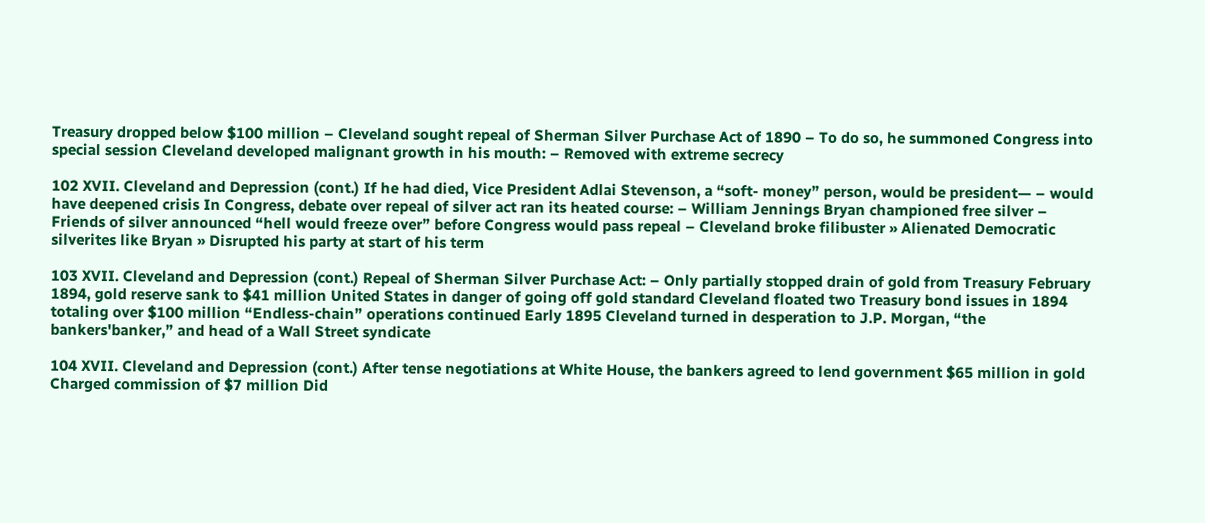Treasury dropped below $100 million – Cleveland sought repeal of Sherman Silver Purchase Act of 1890 – To do so, he summoned Congress into special session Cleveland developed malignant growth in his mouth: – Removed with extreme secrecy

102 XVII. Cleveland and Depression (cont.) If he had died, Vice President Adlai Stevenson, a “soft- money” person, would be president— – would have deepened crisis In Congress, debate over repeal of silver act ran its heated course: – William Jennings Bryan championed free silver – Friends of silver announced “hell would freeze over” before Congress would pass repeal – Cleveland broke filibuster » Alienated Democratic silverites like Bryan » Disrupted his party at start of his term

103 XVII. Cleveland and Depression (cont.) Repeal of Sherman Silver Purchase Act: – Only partially stopped drain of gold from Treasury February 1894, gold reserve sank to $41 million United States in danger of going off gold standard Cleveland floated two Treasury bond issues in 1894 totaling over $100 million “Endless-chain” operations continued Early 1895 Cleveland turned in desperation to J.P. Morgan, “the bankers'banker,” and head of a Wall Street syndicate

104 XVII. Cleveland and Depression (cont.) After tense negotiations at White House, the bankers agreed to lend government $65 million in gold Charged commission of $7 million Did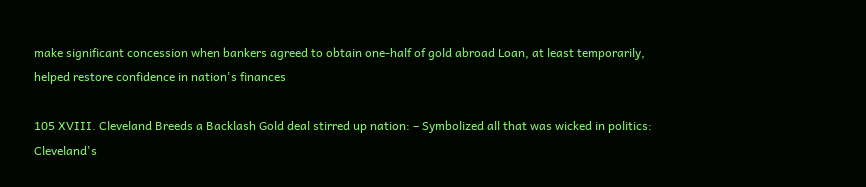make significant concession when bankers agreed to obtain one-half of gold abroad Loan, at least temporarily, helped restore confidence in nation's finances

105 XVIII. Cleveland Breeds a Backlash Gold deal stirred up nation: – Symbolized all that was wicked in politics: Cleveland's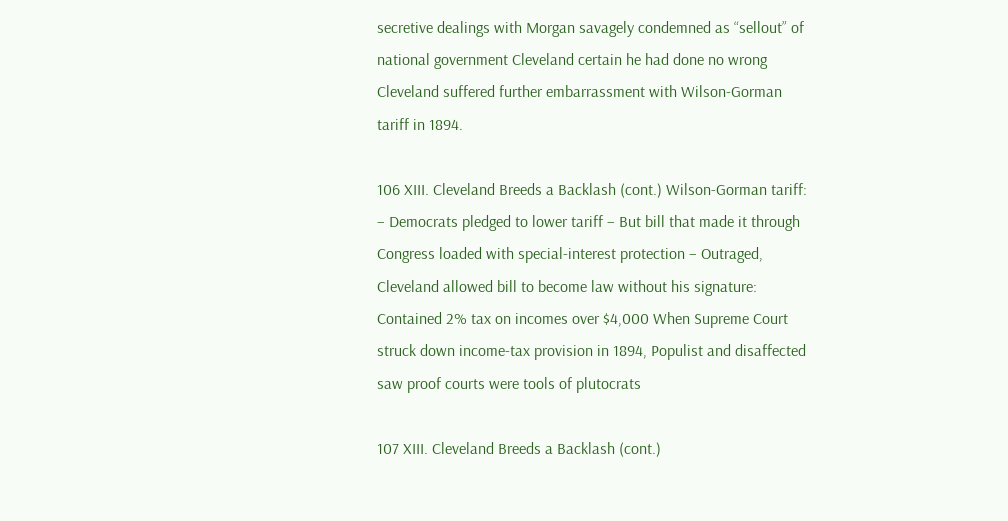secretive dealings with Morgan savagely condemned as “sellout” of national government Cleveland certain he had done no wrong Cleveland suffered further embarrassment with Wilson-Gorman tariff in 1894.

106 XIII. Cleveland Breeds a Backlash (cont.) Wilson-Gorman tariff: – Democrats pledged to lower tariff – But bill that made it through Congress loaded with special-interest protection – Outraged, Cleveland allowed bill to become law without his signature: Contained 2% tax on incomes over $4,000 When Supreme Court struck down income-tax provision in 1894, Populist and disaffected saw proof courts were tools of plutocrats

107 XIII. Cleveland Breeds a Backlash (cont.)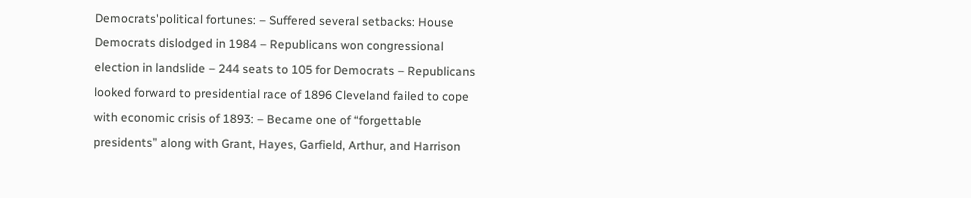Democrats'political fortunes: – Suffered several setbacks: House Democrats dislodged in 1984 – Republicans won congressional election in landslide – 244 seats to 105 for Democrats – Republicans looked forward to presidential race of 1896 Cleveland failed to cope with economic crisis of 1893: – Became one of “forgettable presidents” along with Grant, Hayes, Garfield, Arthur, and Harrison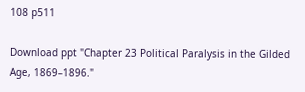108 p511

Download ppt "Chapter 23 Political Paralysis in the Gilded Age, 1869–1896."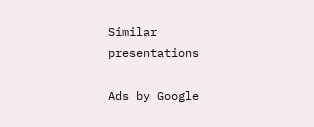Similar presentations

Ads by Google